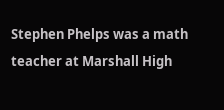Stephen Phelps was a math teacher at Marshall High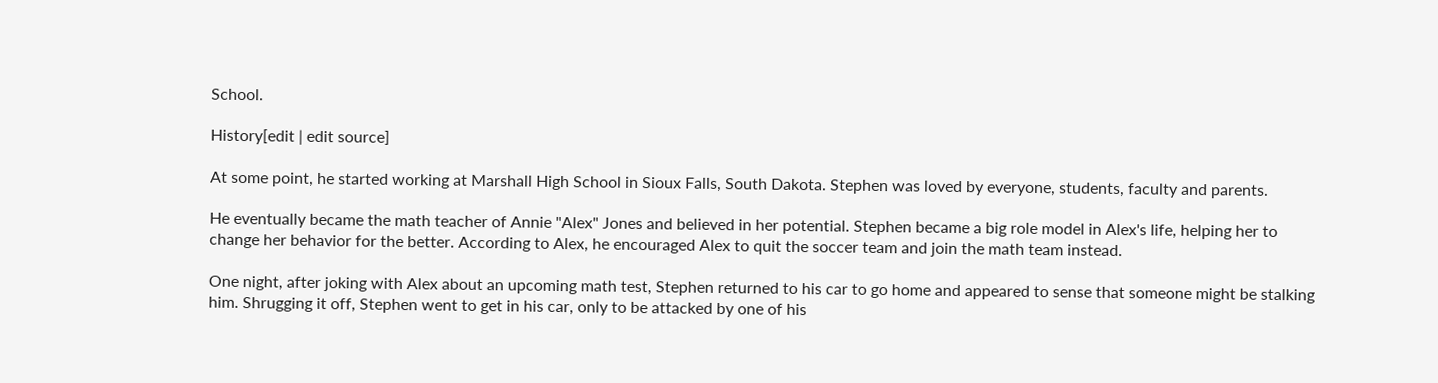School.

History[edit | edit source]

At some point, he started working at Marshall High School in Sioux Falls, South Dakota. Stephen was loved by everyone, students, faculty and parents.

He eventually became the math teacher of Annie "Alex" Jones and believed in her potential. Stephen became a big role model in Alex's life, helping her to change her behavior for the better. According to Alex, he encouraged Alex to quit the soccer team and join the math team instead.

One night, after joking with Alex about an upcoming math test, Stephen returned to his car to go home and appeared to sense that someone might be stalking him. Shrugging it off, Stephen went to get in his car, only to be attacked by one of his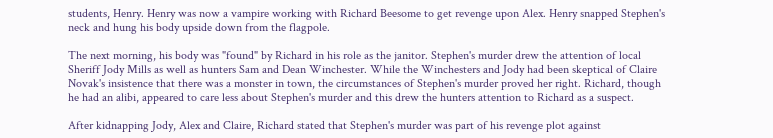students, Henry. Henry was now a vampire working with Richard Beesome to get revenge upon Alex. Henry snapped Stephen's neck and hung his body upside down from the flagpole.

The next morning, his body was "found" by Richard in his role as the janitor. Stephen's murder drew the attention of local Sheriff Jody Mills as well as hunters Sam and Dean Winchester. While the Winchesters and Jody had been skeptical of Claire Novak's insistence that there was a monster in town, the circumstances of Stephen's murder proved her right. Richard, though he had an alibi, appeared to care less about Stephen's murder and this drew the hunters attention to Richard as a suspect.

After kidnapping Jody, Alex and Claire, Richard stated that Stephen's murder was part of his revenge plot against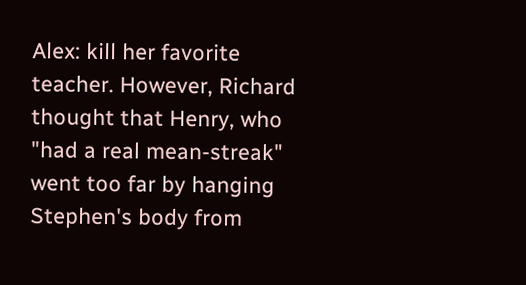Alex: kill her favorite teacher. However, Richard thought that Henry, who "had a real mean-streak" went too far by hanging Stephen's body from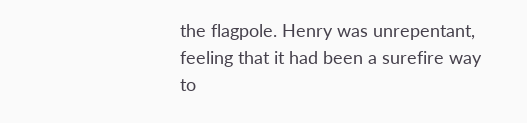the flagpole. Henry was unrepentant, feeling that it had been a surefire way to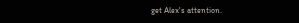get Alex's attention.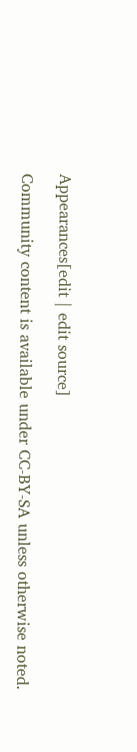Appearances[edit | edit source]

Community content is available under CC-BY-SA unless otherwise noted.